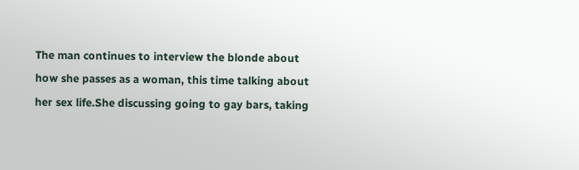The man continues to interview the blonde about how she passes as a woman, this time talking about her sex life.She discussing going to gay bars, taking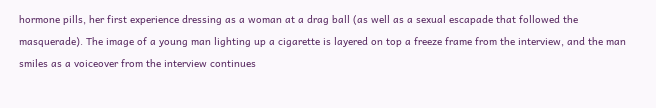hormone pills, her first experience dressing as a woman at a drag ball (as well as a sexual escapade that followed the masquerade). The image of a young man lighting up a cigarette is layered on top a freeze frame from the interview, and the man smiles as a voiceover from the interview continues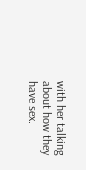with her talking about how they have sex.